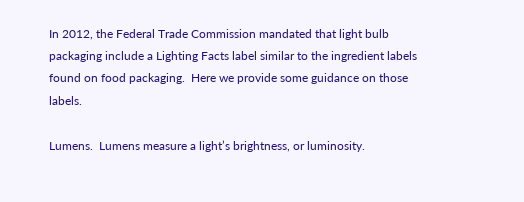In 2012, the Federal Trade Commission mandated that light bulb packaging include a Lighting Facts label similar to the ingredient labels found on food packaging.  Here we provide some guidance on those labels.

Lumens.  Lumens measure a light’s brightness, or luminosity.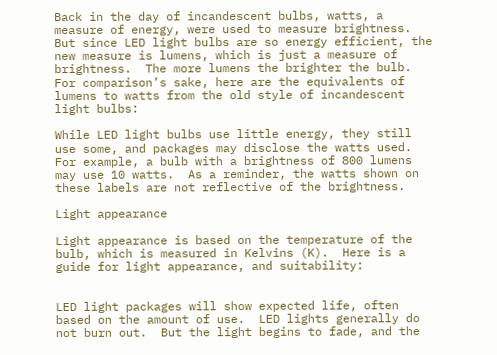Back in the day of incandescent bulbs, watts, a measure of energy, were used to measure brightness.  But since LED light bulbs are so energy efficient, the new measure is lumens, which is just a measure of brightness.  The more lumens the brighter the bulb.  For comparison’s sake, here are the equivalents of lumens to watts from the old style of incandescent light bulbs:

While LED light bulbs use little energy, they still use some, and packages may disclose the watts used.  For example, a bulb with a brightness of 800 lumens may use 10 watts.  As a reminder, the watts shown on these labels are not reflective of the brightness.

Light appearance

Light appearance is based on the temperature of the bulb, which is measured in Kelvins (K).  Here is a guide for light appearance, and suitability:


LED light packages will show expected life, often based on the amount of use.  LED lights generally do not burn out.  But the light begins to fade, and the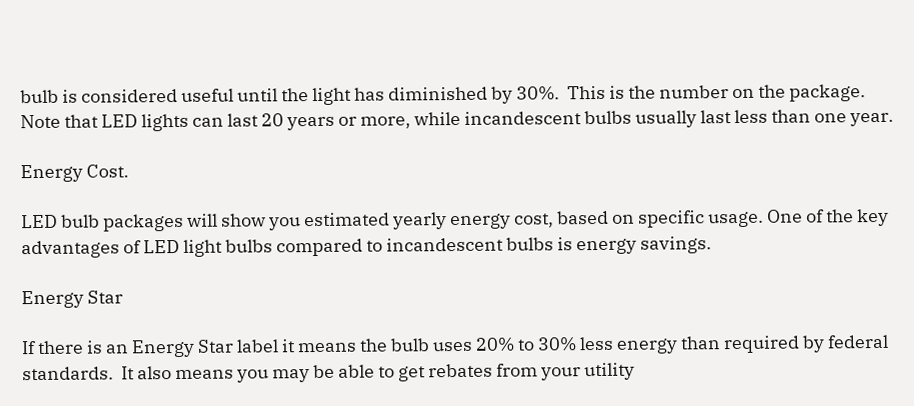bulb is considered useful until the light has diminished by 30%.  This is the number on the package.  Note that LED lights can last 20 years or more, while incandescent bulbs usually last less than one year.

Energy Cost.

LED bulb packages will show you estimated yearly energy cost, based on specific usage. One of the key advantages of LED light bulbs compared to incandescent bulbs is energy savings.

Energy Star

If there is an Energy Star label it means the bulb uses 20% to 30% less energy than required by federal standards.  It also means you may be able to get rebates from your utility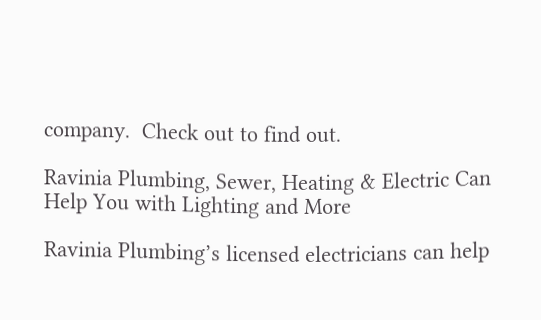company.  Check out to find out.

Ravinia Plumbing, Sewer, Heating & Electric Can Help You with Lighting and More

Ravinia Plumbing’s licensed electricians can help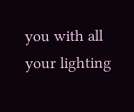you with all your lighting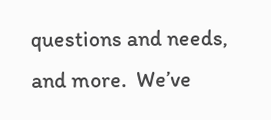questions and needs, and more.  We’ve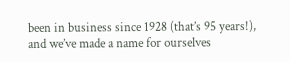been in business since 1928 (that’s 95 years!), and we’ve made a name for ourselves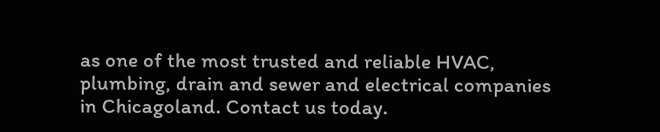as one of the most trusted and reliable HVAC, plumbing, drain and sewer and electrical companies in Chicagoland. Contact us today.